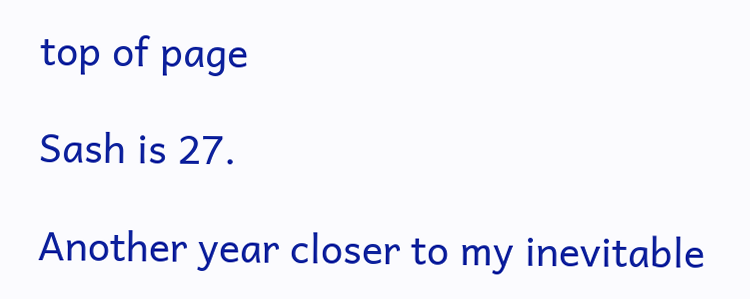top of page

Sash is 27.

Another year closer to my inevitable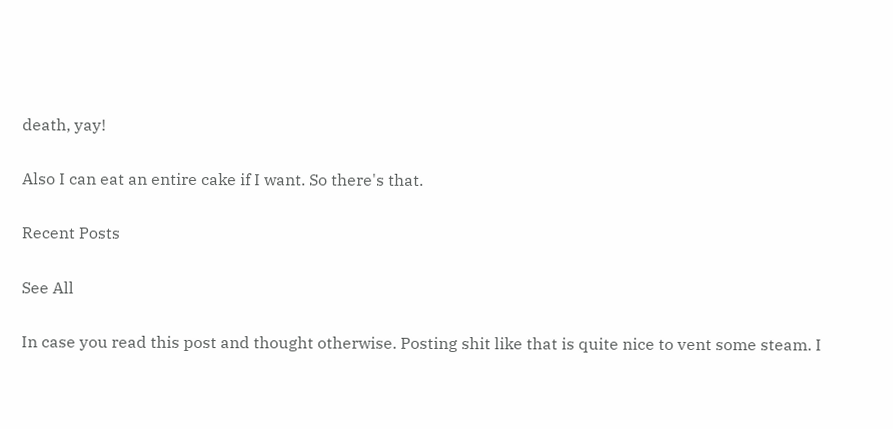death, yay!

Also I can eat an entire cake if I want. So there's that.

Recent Posts

See All

In case you read this post and thought otherwise. Posting shit like that is quite nice to vent some steam. I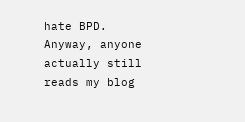hate BPD. Anyway, anyone actually still reads my blog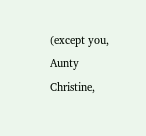(except you, Aunty Christine,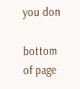you don

bottom of page